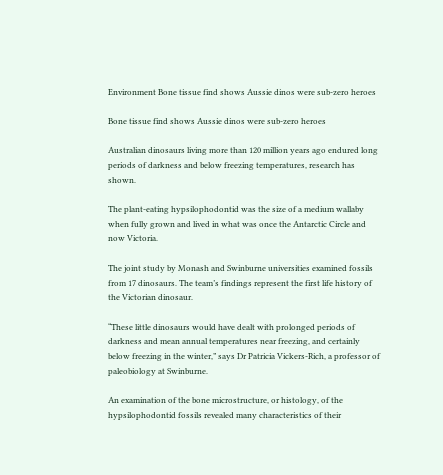Environment Bone tissue find shows Aussie dinos were sub-zero heroes

Bone tissue find shows Aussie dinos were sub-zero heroes

Australian dinosaurs living more than 120 million years ago endured long periods of darkness and below freezing temperatures, research has shown.

The plant-eating hypsilophodontid was the size of a medium wallaby when fully grown and lived in what was once the Antarctic Circle and now Victoria.

The joint study by Monash and Swinburne universities examined fossils from 17 dinosaurs. The team’s findings represent the first life history of the Victorian dinosaur.

“These little dinosaurs would have dealt with prolonged periods of darkness and mean annual temperatures near freezing, and certainly below freezing in the winter,” says Dr Patricia Vickers-Rich, a professor of paleobiology at Swinburne.

An examination of the bone microstructure, or histology, of the hypsilophodontid fossils revealed many characteristics of their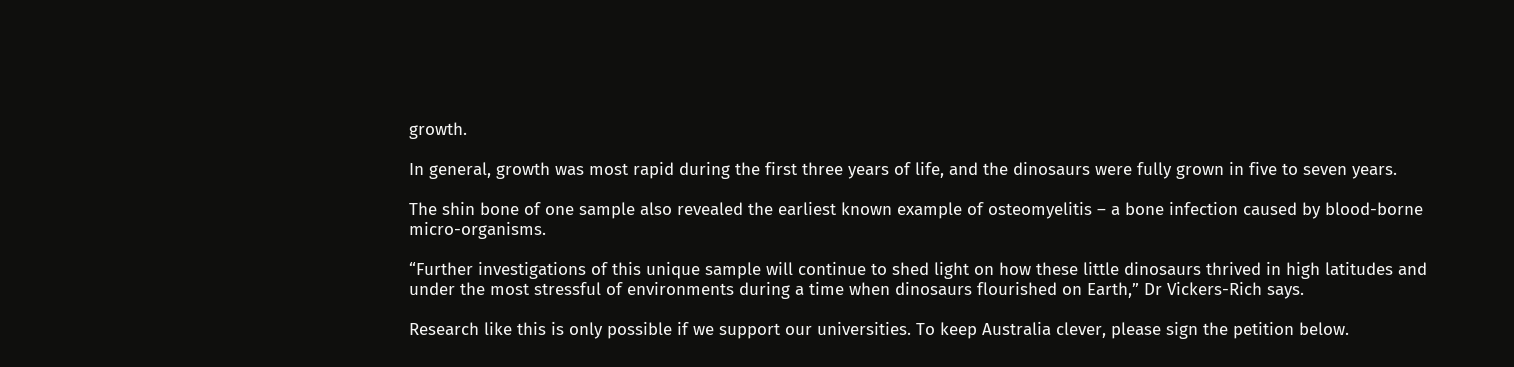growth.

In general, growth was most rapid during the first three years of life, and the dinosaurs were fully grown in five to seven years.

The shin bone of one sample also revealed the earliest known example of osteomyelitis – a bone infection caused by blood-borne micro-organisms.

“Further investigations of this unique sample will continue to shed light on how these little dinosaurs thrived in high latitudes and under the most stressful of environments during a time when dinosaurs flourished on Earth,” Dr Vickers-Rich says.

Research like this is only possible if we support our universities. To keep Australia clever, please sign the petition below.